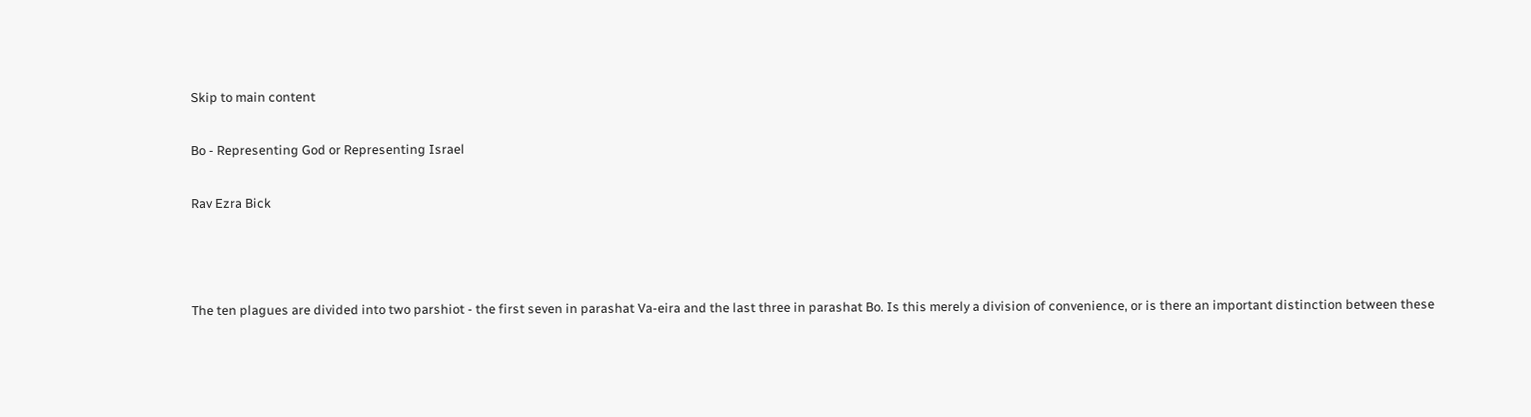Skip to main content

Bo - Representing God or Representing Israel

Rav Ezra Bick



The ten plagues are divided into two parshiot - the first seven in parashat Va-eira and the last three in parashat Bo. Is this merely a division of convenience, or is there an important distinction between these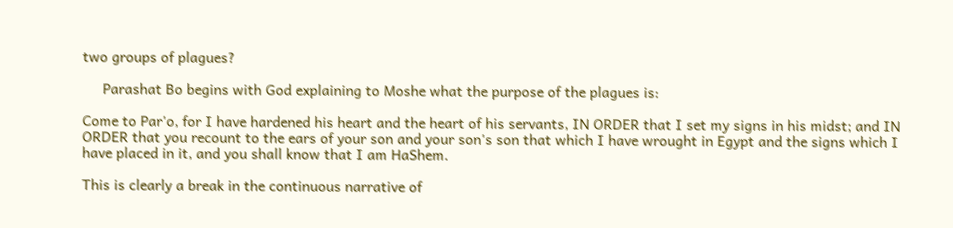two groups of plagues?

     Parashat Bo begins with God explaining to Moshe what the purpose of the plagues is:

Come to Par'o, for I have hardened his heart and the heart of his servants, IN ORDER that I set my signs in his midst; and IN ORDER that you recount to the ears of your son and your son's son that which I have wrought in Egypt and the signs which I have placed in it, and you shall know that I am HaShem.

This is clearly a break in the continuous narrative of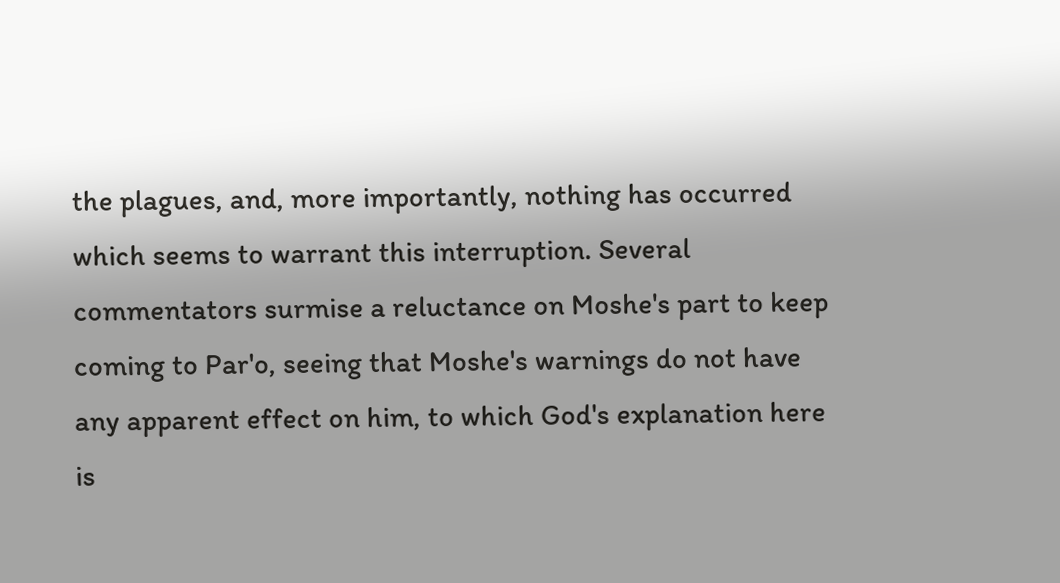the plagues, and, more importantly, nothing has occurred which seems to warrant this interruption. Several commentators surmise a reluctance on Moshe's part to keep coming to Par'o, seeing that Moshe's warnings do not have any apparent effect on him, to which God's explanation here is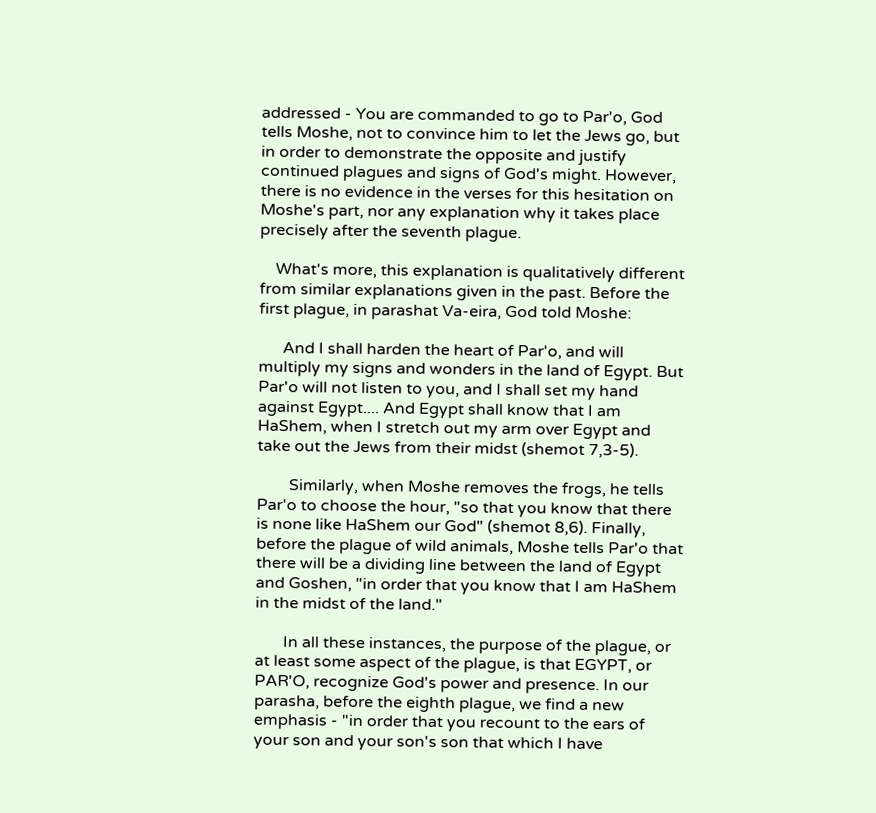addressed - You are commanded to go to Par'o, God tells Moshe, not to convince him to let the Jews go, but in order to demonstrate the opposite and justify continued plagues and signs of God's might. However, there is no evidence in the verses for this hesitation on Moshe's part, nor any explanation why it takes place precisely after the seventh plague.

    What's more, this explanation is qualitatively different from similar explanations given in the past. Before the first plague, in parashat Va-eira, God told Moshe:

      And I shall harden the heart of Par'o, and will multiply my signs and wonders in the land of Egypt. But Par'o will not listen to you, and I shall set my hand against Egypt.... And Egypt shall know that I am HaShem, when I stretch out my arm over Egypt and take out the Jews from their midst (shemot 7,3-5).

        Similarly, when Moshe removes the frogs, he tells Par'o to choose the hour, "so that you know that there is none like HaShem our God" (shemot 8,6). Finally, before the plague of wild animals, Moshe tells Par'o that there will be a dividing line between the land of Egypt and Goshen, "in order that you know that I am HaShem in the midst of the land."

       In all these instances, the purpose of the plague, or at least some aspect of the plague, is that EGYPT, or PAR'O, recognize God's power and presence. In our parasha, before the eighth plague, we find a new emphasis - "in order that you recount to the ears of your son and your son's son that which I have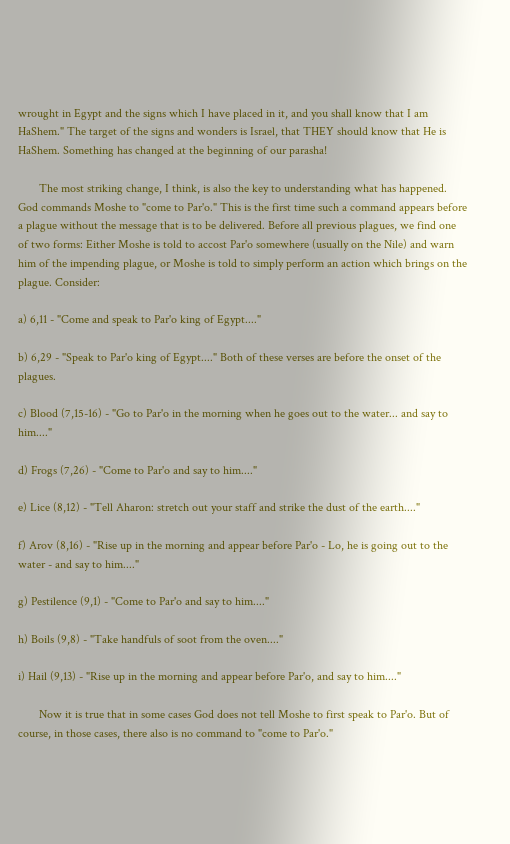wrought in Egypt and the signs which I have placed in it, and you shall know that I am HaShem." The target of the signs and wonders is Israel, that THEY should know that He is HaShem. Something has changed at the beginning of our parasha!

       The most striking change, I think, is also the key to understanding what has happened. God commands Moshe to "come to Par'o." This is the first time such a command appears before a plague without the message that is to be delivered. Before all previous plagues, we find one of two forms: Either Moshe is told to accost Par'o somewhere (usually on the Nile) and warn him of the impending plague, or Moshe is told to simply perform an action which brings on the plague. Consider:

a) 6,11 - "Come and speak to Par'o king of Egypt...."

b) 6,29 - "Speak to Par'o king of Egypt...." Both of these verses are before the onset of the plagues.

c) Blood (7,15-16) - "Go to Par'o in the morning when he goes out to the water... and say to him...."

d) Frogs (7,26) - "Come to Par'o and say to him...."

e) Lice (8,12) - "Tell Aharon: stretch out your staff and strike the dust of the earth...."

f) Arov (8,16) - "Rise up in the morning and appear before Par'o - Lo, he is going out to the water - and say to him...."

g) Pestilence (9,1) - "Come to Par'o and say to him...."

h) Boils (9,8) - "Take handfuls of soot from the oven...."

i) Hail (9,13) - "Rise up in the morning and appear before Par'o, and say to him...."

       Now it is true that in some cases God does not tell Moshe to first speak to Par'o. But of course, in those cases, there also is no command to "come to Par'o."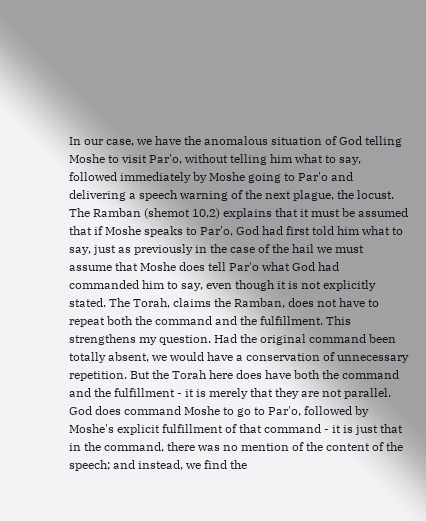In our case, we have the anomalous situation of God telling Moshe to visit Par'o, without telling him what to say, followed immediately by Moshe going to Par'o and delivering a speech warning of the next plague, the locust. The Ramban (shemot 10,2) explains that it must be assumed that if Moshe speaks to Par'o, God had first told him what to say, just as previously in the case of the hail we must assume that Moshe does tell Par'o what God had commanded him to say, even though it is not explicitly stated. The Torah, claims the Ramban, does not have to repeat both the command and the fulfillment. This strengthens my question. Had the original command been totally absent, we would have a conservation of unnecessary repetition. But the Torah here does have both the command and the fulfillment - it is merely that they are not parallel. God does command Moshe to go to Par'o, followed by Moshe's explicit fulfillment of that command - it is just that in the command, there was no mention of the content of the speech; and instead, we find the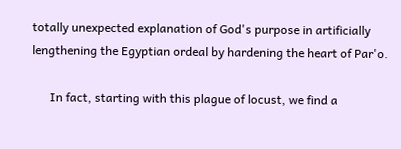totally unexpected explanation of God's purpose in artificially lengthening the Egyptian ordeal by hardening the heart of Par'o.

      In fact, starting with this plague of locust, we find a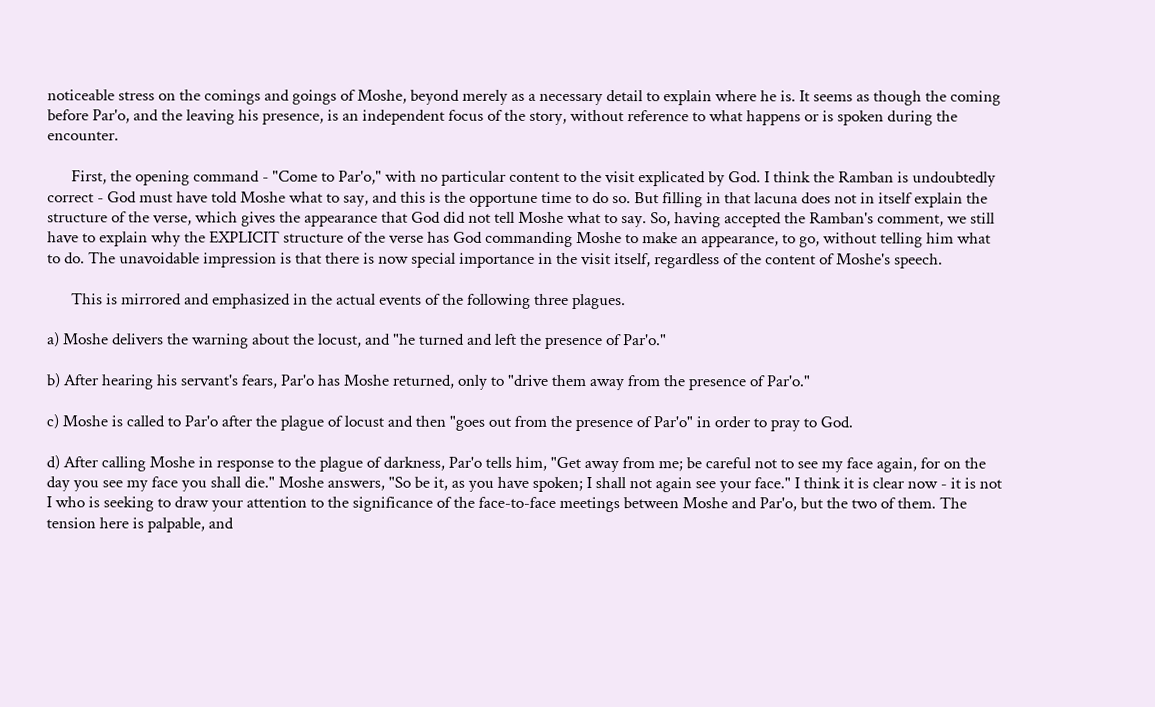noticeable stress on the comings and goings of Moshe, beyond merely as a necessary detail to explain where he is. It seems as though the coming before Par'o, and the leaving his presence, is an independent focus of the story, without reference to what happens or is spoken during the encounter.

      First, the opening command - "Come to Par'o," with no particular content to the visit explicated by God. I think the Ramban is undoubtedly correct - God must have told Moshe what to say, and this is the opportune time to do so. But filling in that lacuna does not in itself explain the structure of the verse, which gives the appearance that God did not tell Moshe what to say. So, having accepted the Ramban's comment, we still have to explain why the EXPLICIT structure of the verse has God commanding Moshe to make an appearance, to go, without telling him what to do. The unavoidable impression is that there is now special importance in the visit itself, regardless of the content of Moshe's speech.

      This is mirrored and emphasized in the actual events of the following three plagues.

a) Moshe delivers the warning about the locust, and "he turned and left the presence of Par'o."

b) After hearing his servant's fears, Par'o has Moshe returned, only to "drive them away from the presence of Par'o."

c) Moshe is called to Par'o after the plague of locust and then "goes out from the presence of Par'o" in order to pray to God.

d) After calling Moshe in response to the plague of darkness, Par'o tells him, "Get away from me; be careful not to see my face again, for on the day you see my face you shall die." Moshe answers, "So be it, as you have spoken; I shall not again see your face." I think it is clear now - it is not I who is seeking to draw your attention to the significance of the face-to-face meetings between Moshe and Par'o, but the two of them. The tension here is palpable, and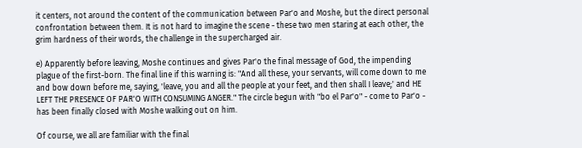it centers, not around the content of the communication between Par'o and Moshe, but the direct personal confrontation between them. It is not hard to imagine the scene - these two men staring at each other, the grim hardness of their words, the challenge in the supercharged air.

e) Apparently before leaving, Moshe continues and gives Par'o the final message of God, the impending plague of the first-born. The final line if this warning is: "And all these, your servants, will come down to me and bow down before me, saying, 'leave, you and all the people at your feet, and then shall I leave;' and HE LEFT THE PRESENCE OF PAR'O WITH CONSUMING ANGER." The circle begun with "bo el Par'o" - come to Par'o - has been finally closed with Moshe walking out on him.

Of course, we all are familiar with the final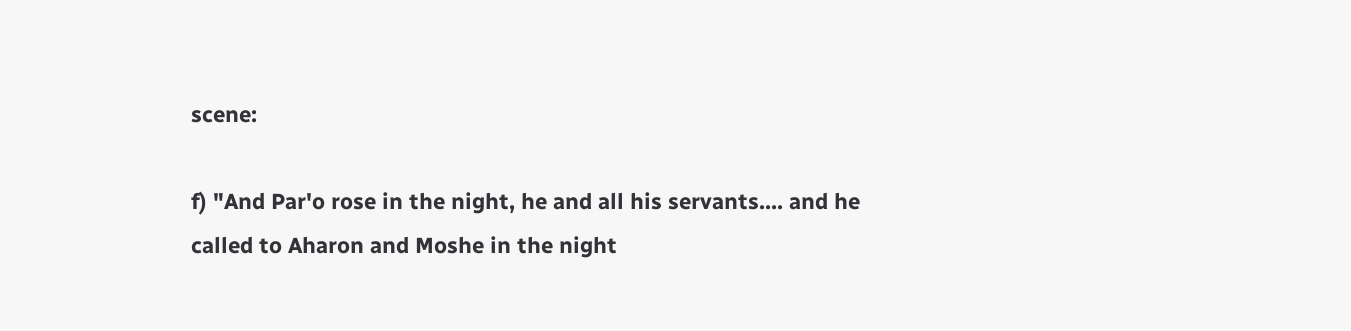scene:

f) "And Par'o rose in the night, he and all his servants.... and he called to Aharon and Moshe in the night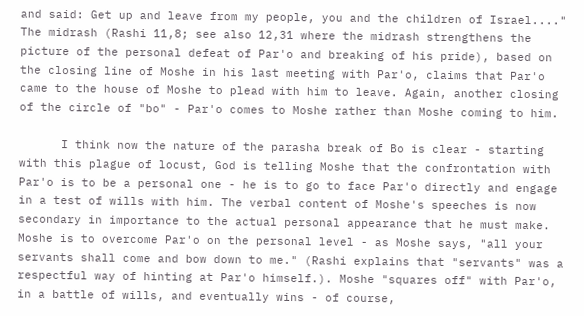and said: Get up and leave from my people, you and the children of Israel...." The midrash (Rashi 11,8; see also 12,31 where the midrash strengthens the picture of the personal defeat of Par'o and breaking of his pride), based on the closing line of Moshe in his last meeting with Par'o, claims that Par'o came to the house of Moshe to plead with him to leave. Again, another closing of the circle of "bo" - Par'o comes to Moshe rather than Moshe coming to him.

      I think now the nature of the parasha break of Bo is clear - starting with this plague of locust, God is telling Moshe that the confrontation with Par'o is to be a personal one - he is to go to face Par'o directly and engage in a test of wills with him. The verbal content of Moshe's speeches is now secondary in importance to the actual personal appearance that he must make. Moshe is to overcome Par'o on the personal level - as Moshe says, "all your servants shall come and bow down to me." (Rashi explains that "servants" was a respectful way of hinting at Par'o himself.). Moshe "squares off" with Par'o, in a battle of wills, and eventually wins - of course,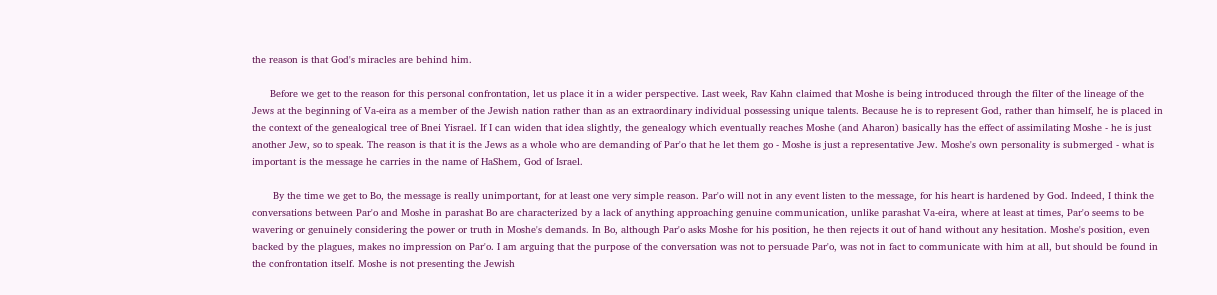the reason is that God's miracles are behind him.

      Before we get to the reason for this personal confrontation, let us place it in a wider perspective. Last week, Rav Kahn claimed that Moshe is being introduced through the filter of the lineage of the Jews at the beginning of Va-eira as a member of the Jewish nation rather than as an extraordinary individual possessing unique talents. Because he is to represent God, rather than himself, he is placed in the context of the genealogical tree of Bnei Yisrael. If I can widen that idea slightly, the genealogy which eventually reaches Moshe (and Aharon) basically has the effect of assimilating Moshe - he is just another Jew, so to speak. The reason is that it is the Jews as a whole who are demanding of Par'o that he let them go - Moshe is just a representative Jew. Moshe's own personality is submerged - what is important is the message he carries in the name of HaShem, God of Israel.

       By the time we get to Bo, the message is really unimportant, for at least one very simple reason. Par'o will not in any event listen to the message, for his heart is hardened by God. Indeed, I think the conversations between Par'o and Moshe in parashat Bo are characterized by a lack of anything approaching genuine communication, unlike parashat Va-eira, where at least at times, Par'o seems to be wavering or genuinely considering the power or truth in Moshe's demands. In Bo, although Par'o asks Moshe for his position, he then rejects it out of hand without any hesitation. Moshe's position, even backed by the plagues, makes no impression on Par'o. I am arguing that the purpose of the conversation was not to persuade Par'o, was not in fact to communicate with him at all, but should be found in the confrontation itself. Moshe is not presenting the Jewish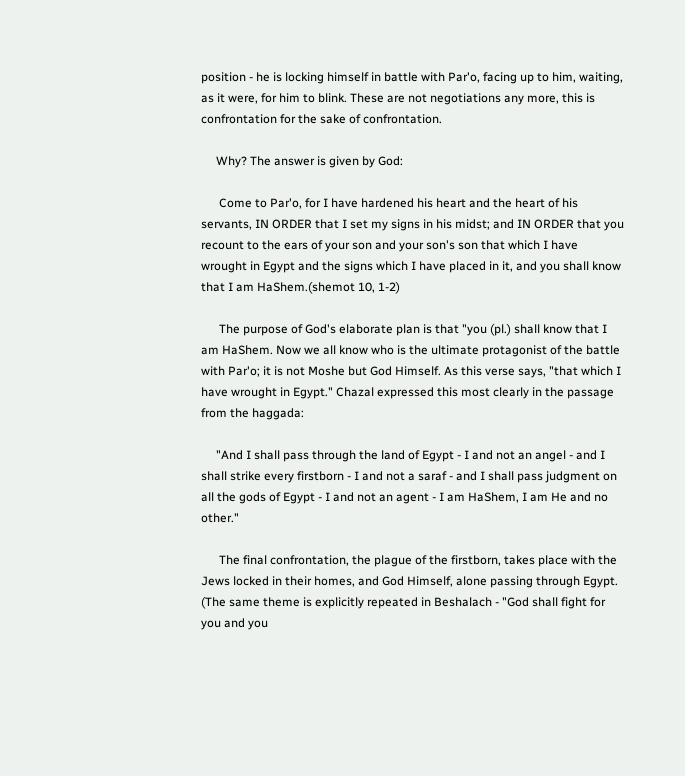position - he is locking himself in battle with Par'o, facing up to him, waiting, as it were, for him to blink. These are not negotiations any more, this is confrontation for the sake of confrontation.

     Why? The answer is given by God:

      Come to Par'o, for I have hardened his heart and the heart of his servants, IN ORDER that I set my signs in his midst; and IN ORDER that you recount to the ears of your son and your son's son that which I have wrought in Egypt and the signs which I have placed in it, and you shall know that I am HaShem.(shemot 10, 1-2)

      The purpose of God's elaborate plan is that "you (pl.) shall know that I am HaShem. Now we all know who is the ultimate protagonist of the battle with Par'o; it is not Moshe but God Himself. As this verse says, "that which I have wrought in Egypt." Chazal expressed this most clearly in the passage from the haggada:

     "And I shall pass through the land of Egypt - I and not an angel - and I shall strike every firstborn - I and not a saraf - and I shall pass judgment on all the gods of Egypt - I and not an agent - I am HaShem, I am He and no other."

      The final confrontation, the plague of the firstborn, takes place with the Jews locked in their homes, and God Himself, alone passing through Egypt. (The same theme is explicitly repeated in Beshalach - "God shall fight for you and you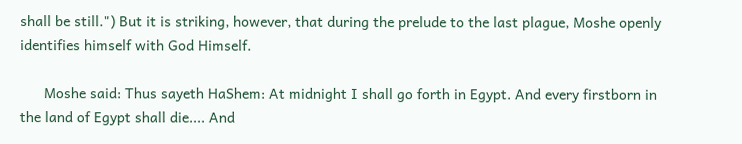shall be still.") But it is striking, however, that during the prelude to the last plague, Moshe openly identifies himself with God Himself.

      Moshe said: Thus sayeth HaShem: At midnight I shall go forth in Egypt. And every firstborn in the land of Egypt shall die.... And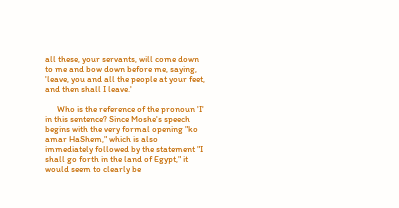all these, your servants, will come down to me and bow down before me, saying, 'leave, you and all the people at your feet, and then shall I leave.'

      Who is the reference of the pronoun 'I' in this sentence? Since Moshe's speech begins with the very formal opening "ko amar HaShem," which is also immediately followed by the statement "I shall go forth in the land of Egypt," it would seem to clearly be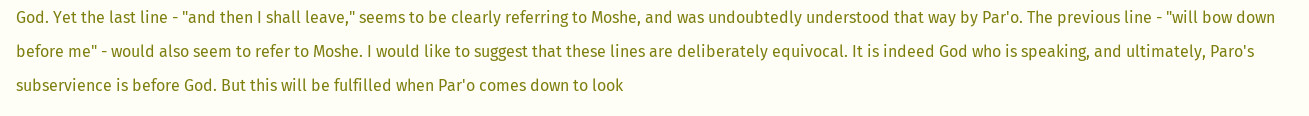God. Yet the last line - "and then I shall leave," seems to be clearly referring to Moshe, and was undoubtedly understood that way by Par'o. The previous line - "will bow down before me" - would also seem to refer to Moshe. I would like to suggest that these lines are deliberately equivocal. It is indeed God who is speaking, and ultimately, Paro's subservience is before God. But this will be fulfilled when Par'o comes down to look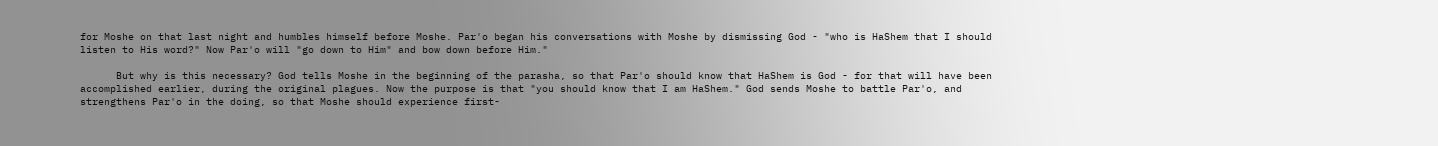for Moshe on that last night and humbles himself before Moshe. Par'o began his conversations with Moshe by dismissing God - "who is HaShem that I should listen to His word?" Now Par'o will "go down to Him" and bow down before Him."

      But why is this necessary? God tells Moshe in the beginning of the parasha, so that Par'o should know that HaShem is God - for that will have been accomplished earlier, during the original plagues. Now the purpose is that "you should know that I am HaShem." God sends Moshe to battle Par'o, and strengthens Par'o in the doing, so that Moshe should experience first-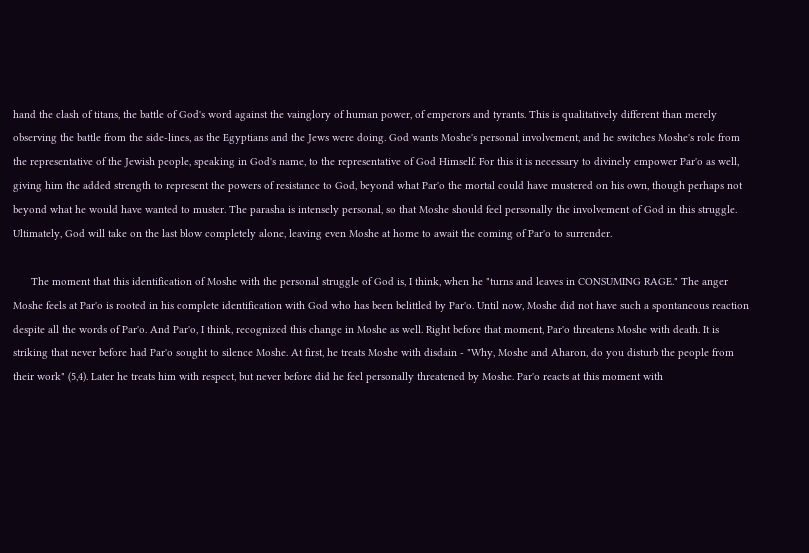hand the clash of titans, the battle of God's word against the vainglory of human power, of emperors and tyrants. This is qualitatively different than merely observing the battle from the side-lines, as the Egyptians and the Jews were doing. God wants Moshe's personal involvement, and he switches Moshe's role from the representative of the Jewish people, speaking in God's name, to the representative of God Himself. For this it is necessary to divinely empower Par'o as well, giving him the added strength to represent the powers of resistance to God, beyond what Par'o the mortal could have mustered on his own, though perhaps not beyond what he would have wanted to muster. The parasha is intensely personal, so that Moshe should feel personally the involvement of God in this struggle. Ultimately, God will take on the last blow completely alone, leaving even Moshe at home to await the coming of Par'o to surrender.

      The moment that this identification of Moshe with the personal struggle of God is, I think, when he "turns and leaves in CONSUMING RAGE." The anger Moshe feels at Par'o is rooted in his complete identification with God who has been belittled by Par'o. Until now, Moshe did not have such a spontaneous reaction despite all the words of Par'o. And Par'o, I think, recognized this change in Moshe as well. Right before that moment, Par'o threatens Moshe with death. It is striking that never before had Par'o sought to silence Moshe. At first, he treats Moshe with disdain - "Why, Moshe and Aharon, do you disturb the people from their work" (5,4). Later he treats him with respect, but never before did he feel personally threatened by Moshe. Par'o reacts at this moment with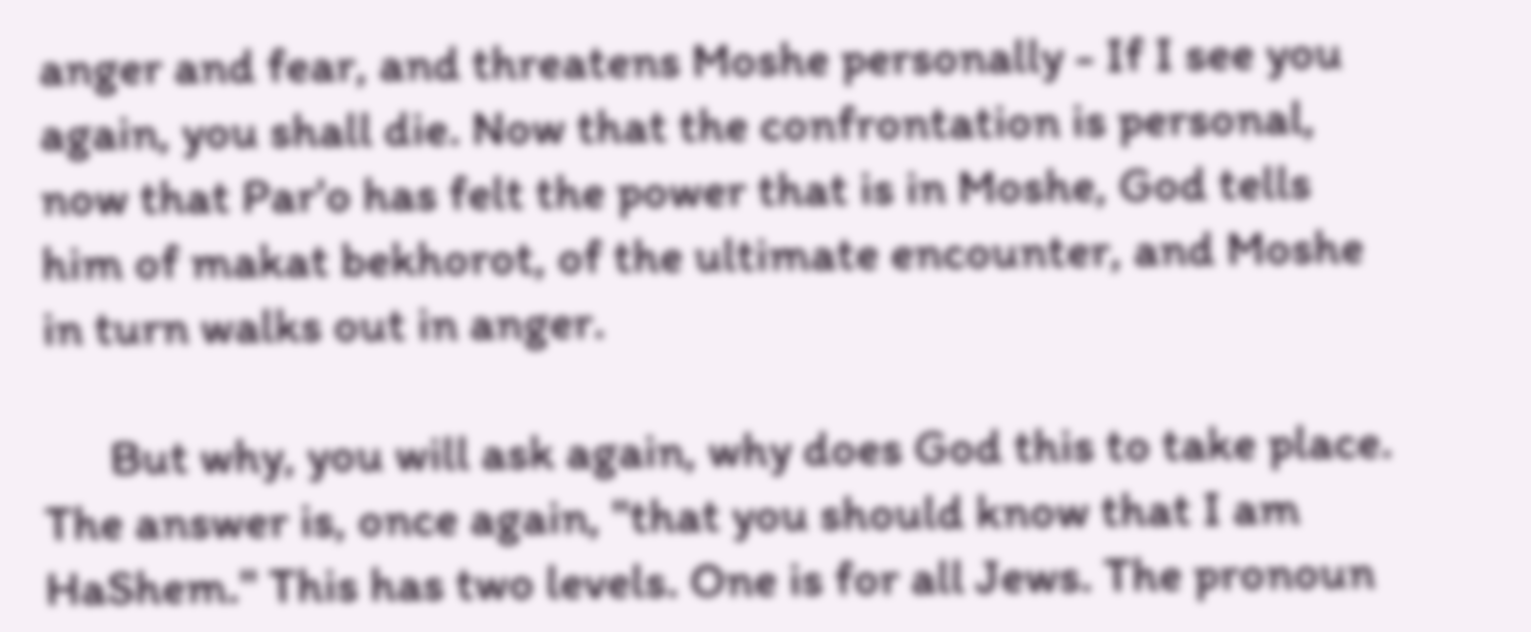anger and fear, and threatens Moshe personally - If I see you again, you shall die. Now that the confrontation is personal, now that Par'o has felt the power that is in Moshe, God tells him of makat bekhorot, of the ultimate encounter, and Moshe in turn walks out in anger.

      But why, you will ask again, why does God this to take place. The answer is, once again, "that you should know that I am HaShem." This has two levels. One is for all Jews. The pronoun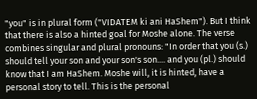"you" is in plural form ("VIDATEM ki ani HaShem"). But I think that there is also a hinted goal for Moshe alone. The verse combines singular and plural pronouns: "In order that you (s.) should tell your son and your son's son.... and you (pl.) should know that I am HaShem. Moshe will, it is hinted, have a personal story to tell. This is the personal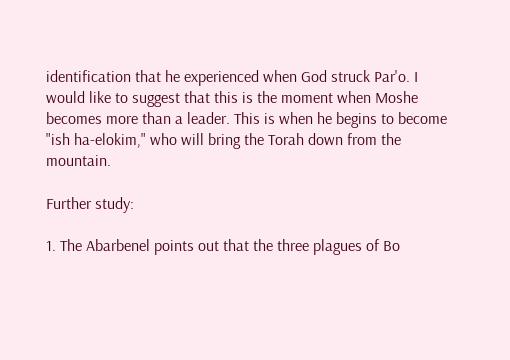identification that he experienced when God struck Par'o. I would like to suggest that this is the moment when Moshe becomes more than a leader. This is when he begins to become "ish ha-elokim," who will bring the Torah down from the mountain.

Further study:

1. The Abarbenel points out that the three plagues of Bo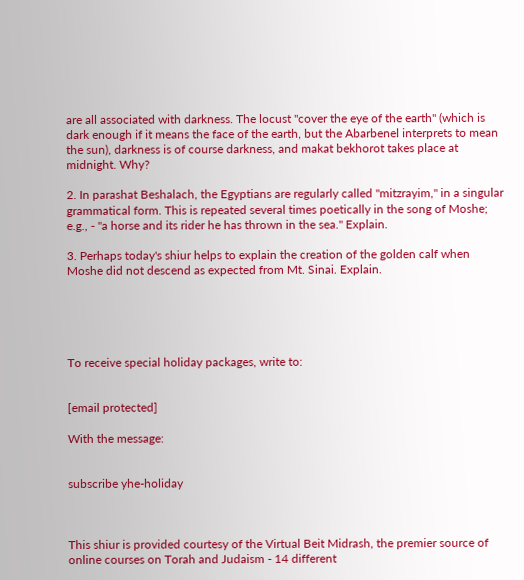are all associated with darkness. The locust "cover the eye of the earth" (which is dark enough if it means the face of the earth, but the Abarbenel interprets to mean the sun), darkness is of course darkness, and makat bekhorot takes place at midnight. Why?

2. In parashat Beshalach, the Egyptians are regularly called "mitzrayim," in a singular grammatical form. This is repeated several times poetically in the song of Moshe; e.g., - "a horse and its rider he has thrown in the sea." Explain.

3. Perhaps today's shiur helps to explain the creation of the golden calf when Moshe did not descend as expected from Mt. Sinai. Explain.





To receive special holiday packages, write to:


[email protected]

With the message:


subscribe yhe-holiday



This shiur is provided courtesy of the Virtual Beit Midrash, the premier source of online courses on Torah and Judaism - 14 different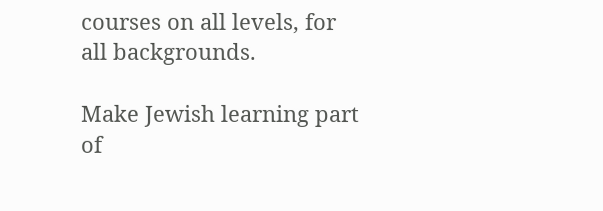courses on all levels, for all backgrounds.

Make Jewish learning part of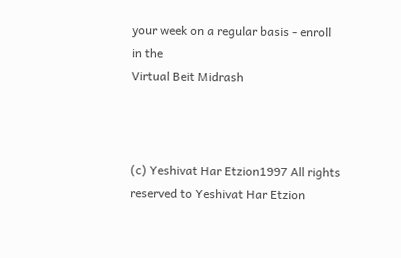your week on a regular basis - enroll in the
Virtual Beit Midrash



(c) Yeshivat Har Etzion1997 All rights reserved to Yeshivat Har Etzion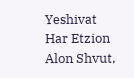Yeshivat Har Etzion
Alon Shvut,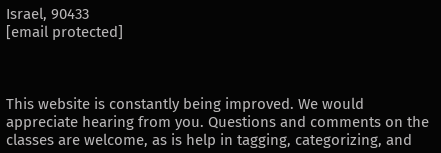Israel, 90433
[email protected]



This website is constantly being improved. We would appreciate hearing from you. Questions and comments on the classes are welcome, as is help in tagging, categorizing, and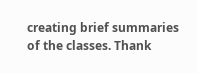creating brief summaries of the classes. Thank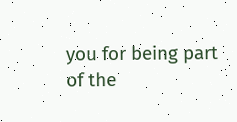you for being part of the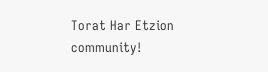Torat Har Etzion community!